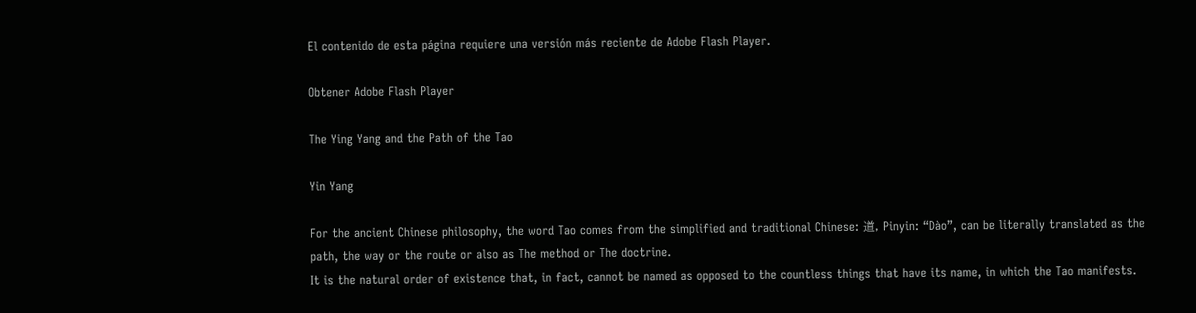El contenido de esta página requiere una versión más reciente de Adobe Flash Player.

Obtener Adobe Flash Player

The Ying Yang and the Path of the Tao

Yin Yang

For the ancient Chinese philosophy, the word Tao comes from the simplified and traditional Chinese: 道, Pinyin: “Dào”, can be literally translated as the path, the way or the route or also as The method or The doctrine.
It is the natural order of existence that, in fact, cannot be named as opposed to the countless things that have its name, in which the Tao manifests.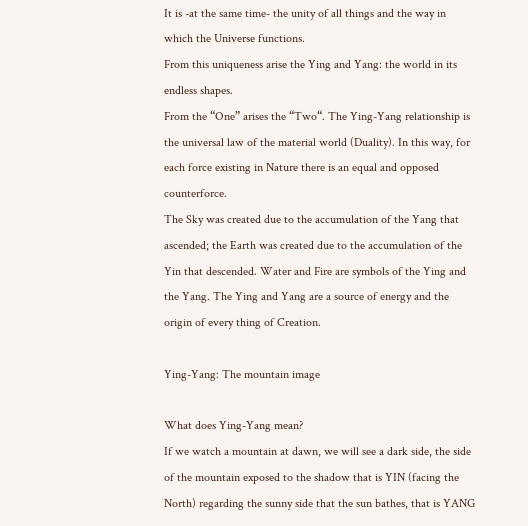It is -at the same time- the unity of all things and the way in which the Universe functions.
From this uniqueness arise the Ying and Yang: the world in its endless shapes.
From the “One” arises the “Two“. The Ying-Yang relationship is the universal law of the material world (Duality). In this way, for each force existing in Nature there is an equal and opposed counterforce.
The Sky was created due to the accumulation of the Yang that ascended; the Earth was created due to the accumulation of the Yin that descended. Water and Fire are symbols of the Ying and the Yang. The Ying and Yang are a source of energy and the origin of every thing of Creation.

Ying-Yang: The mountain image

What does Ying-Yang mean?
If we watch a mountain at dawn, we will see a dark side, the side of the mountain exposed to the shadow that is YIN (facing the North) regarding the sunny side that the sun bathes, that is YANG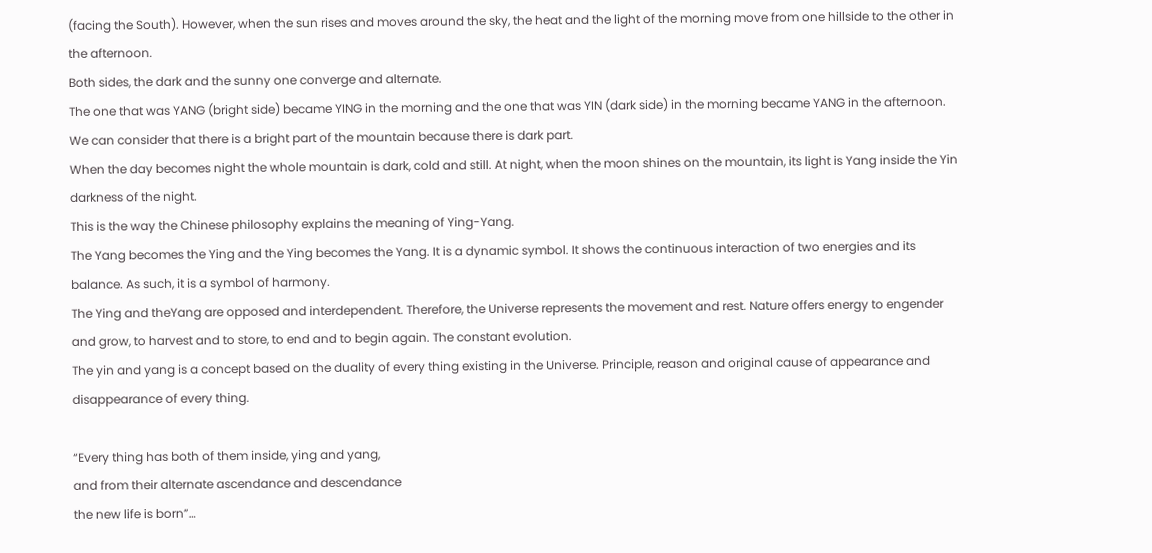(facing the South). However, when the sun rises and moves around the sky, the heat and the light of the morning move from one hillside to the other in the afternoon.
Both sides, the dark and the sunny one converge and alternate.
The one that was YANG (bright side) became YING in the morning and the one that was YIN (dark side) in the morning became YANG in the afternoon.
We can consider that there is a bright part of the mountain because there is dark part.
When the day becomes night the whole mountain is dark, cold and still. At night, when the moon shines on the mountain, its light is Yang inside the Yin darkness of the night.
This is the way the Chinese philosophy explains the meaning of Ying-Yang.
The Yang becomes the Ying and the Ying becomes the Yang. It is a dynamic symbol. It shows the continuous interaction of two energies and its balance. As such, it is a symbol of harmony.
The Ying and theYang are opposed and interdependent. Therefore, the Universe represents the movement and rest. Nature offers energy to engender and grow, to harvest and to store, to end and to begin again. The constant evolution.
The yin and yang is a concept based on the duality of every thing existing in the Universe. Principle, reason and original cause of appearance and disappearance of every thing.

“Every thing has both of them inside, ying and yang,
and from their alternate ascendance and descendance
the new life is born”…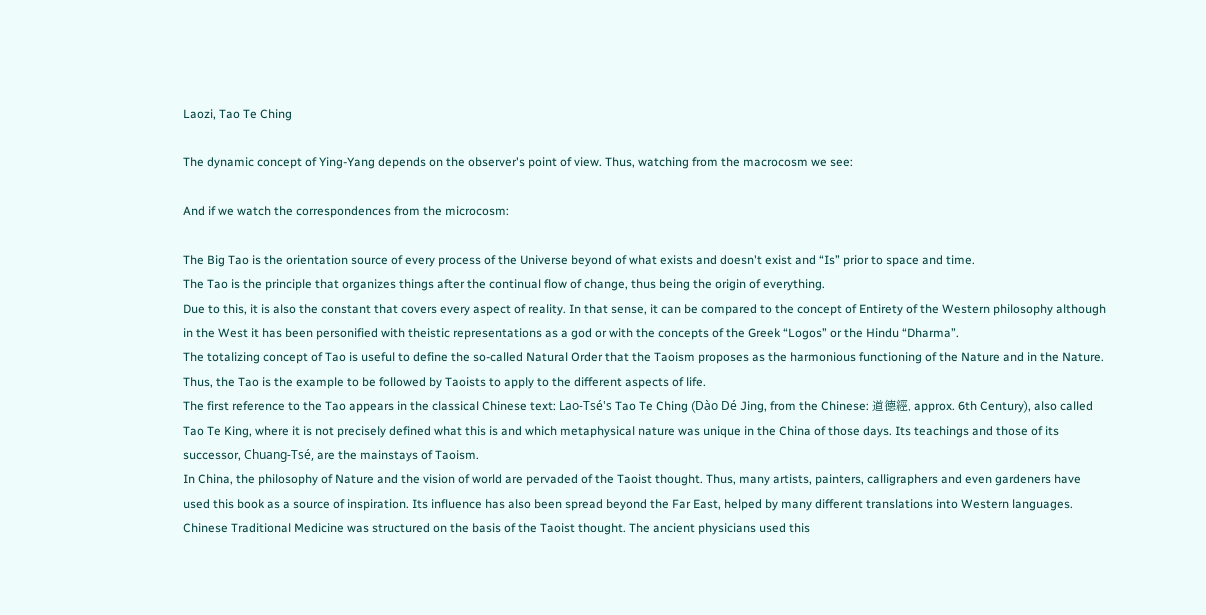Laozi, Tao Te Ching

The dynamic concept of Ying-Yang depends on the observer's point of view. Thus, watching from the macrocosm we see:

And if we watch the correspondences from the microcosm:

The Big Tao is the orientation source of every process of the Universe beyond of what exists and doesn't exist and “Is” prior to space and time.
The Tao is the principle that organizes things after the continual flow of change, thus being the origin of everything.
Due to this, it is also the constant that covers every aspect of reality. In that sense, it can be compared to the concept of Entirety of the Western philosophy although in the West it has been personified with theistic representations as a god or with the concepts of the Greek “Logos” or the Hindu “Dharma”.
The totalizing concept of Tao is useful to define the so-called Natural Order that the Taoism proposes as the harmonious functioning of the Nature and in the Nature. Thus, the Tao is the example to be followed by Taoists to apply to the different aspects of life.
The first reference to the Tao appears in the classical Chinese text: Lao-Tsé's Tao Te Ching (Dào Dé Jing, from the Chinese: 道德經, approx. 6th Century), also called Tao Te King, where it is not precisely defined what this is and which metaphysical nature was unique in the China of those days. Its teachings and those of its successor, Chuang-Tsé, are the mainstays of Taoism.
In China, the philosophy of Nature and the vision of world are pervaded of the Taoist thought. Thus, many artists, painters, calligraphers and even gardeners have used this book as a source of inspiration. Its influence has also been spread beyond the Far East, helped by many different translations into Western languages.
Chinese Traditional Medicine was structured on the basis of the Taoist thought. The ancient physicians used this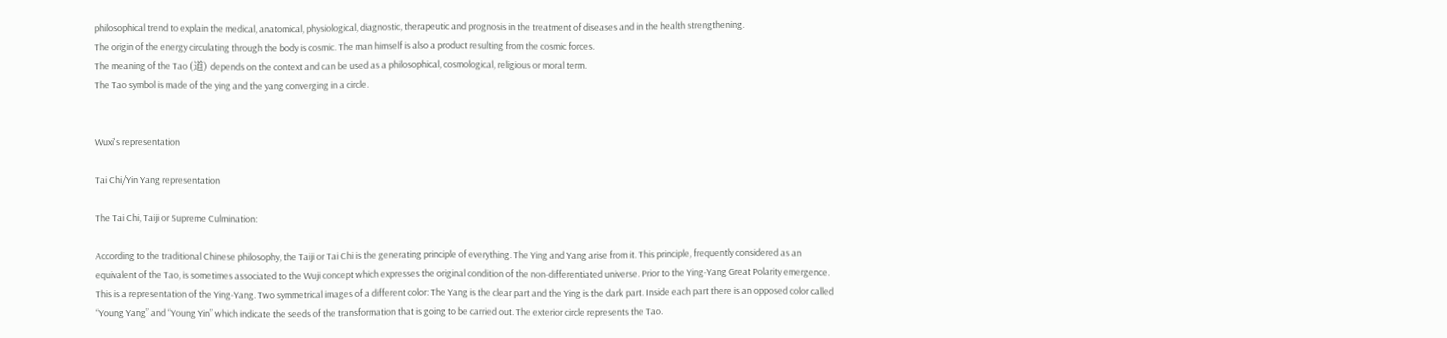philosophical trend to explain the medical, anatomical, physiological, diagnostic, therapeutic and prognosis in the treatment of diseases and in the health strengthening.
The origin of the energy circulating through the body is cosmic. The man himself is also a product resulting from the cosmic forces.
The meaning of the Tao (道) depends on the context and can be used as a philosophical, cosmological, religious or moral term.
The Tao symbol is made of the ying and the yang converging in a circle.


Wuxi's representation

Tai Chi/Yin Yang representation

The Tai Chi, Taiji or Supreme Culmination:

According to the traditional Chinese philosophy, the Taiji or Tai Chi is the generating principle of everything. The Ying and Yang arise from it. This principle, frequently considered as an equivalent of the Tao, is sometimes associated to the Wuji concept which expresses the original condition of the non-differentiated universe. Prior to the Ying-Yang Great Polarity emergence.
This is a representation of the Ying-Yang. Two symmetrical images of a different color: The Yang is the clear part and the Ying is the dark part. Inside each part there is an opposed color called “Young Yang” and “Young Yin” which indicate the seeds of the transformation that is going to be carried out. The exterior circle represents the Tao.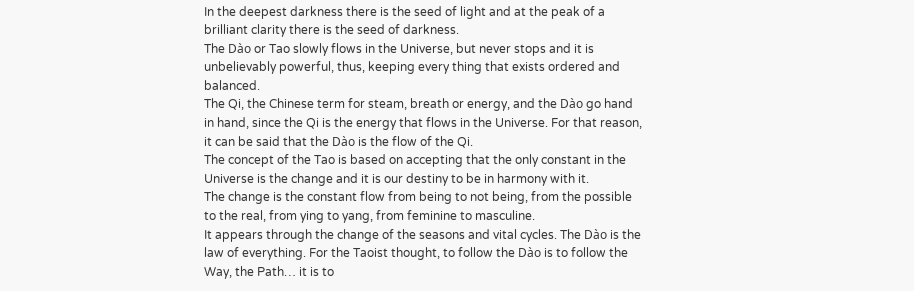In the deepest darkness there is the seed of light and at the peak of a brilliant clarity there is the seed of darkness.
The Dào or Tao slowly flows in the Universe, but never stops and it is unbelievably powerful, thus, keeping every thing that exists ordered and balanced.
The Qi, the Chinese term for steam, breath or energy, and the Dào go hand in hand, since the Qi is the energy that flows in the Universe. For that reason, it can be said that the Dào is the flow of the Qi.
The concept of the Tao is based on accepting that the only constant in the Universe is the change and it is our destiny to be in harmony with it.
The change is the constant flow from being to not being, from the possible to the real, from ying to yang, from feminine to masculine.
It appears through the change of the seasons and vital cycles. The Dào is the law of everything. For the Taoist thought, to follow the Dào is to follow the Way, the Path… it is to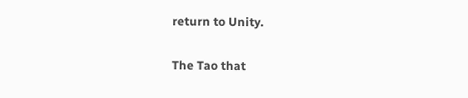return to Unity.

The Tao that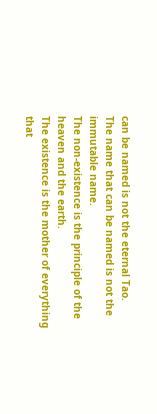can be named is not the eternal Tao.
The name that can be named is not the immutable name.
The non-existence is the principle of the heaven and the earth.
The existence is the mother of everything that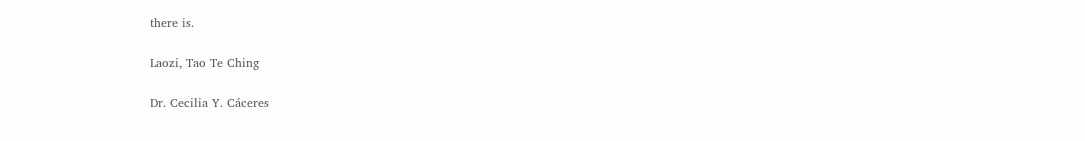there is.

Laozi, Tao Te Ching

Dr. Cecilia Y. Cáceres